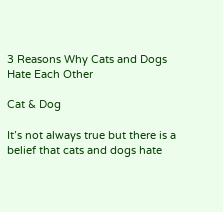3 Reasons Why Cats and Dogs Hate Each Other

Cat & Dog

It’s not always true but there is a belief that cats and dogs hate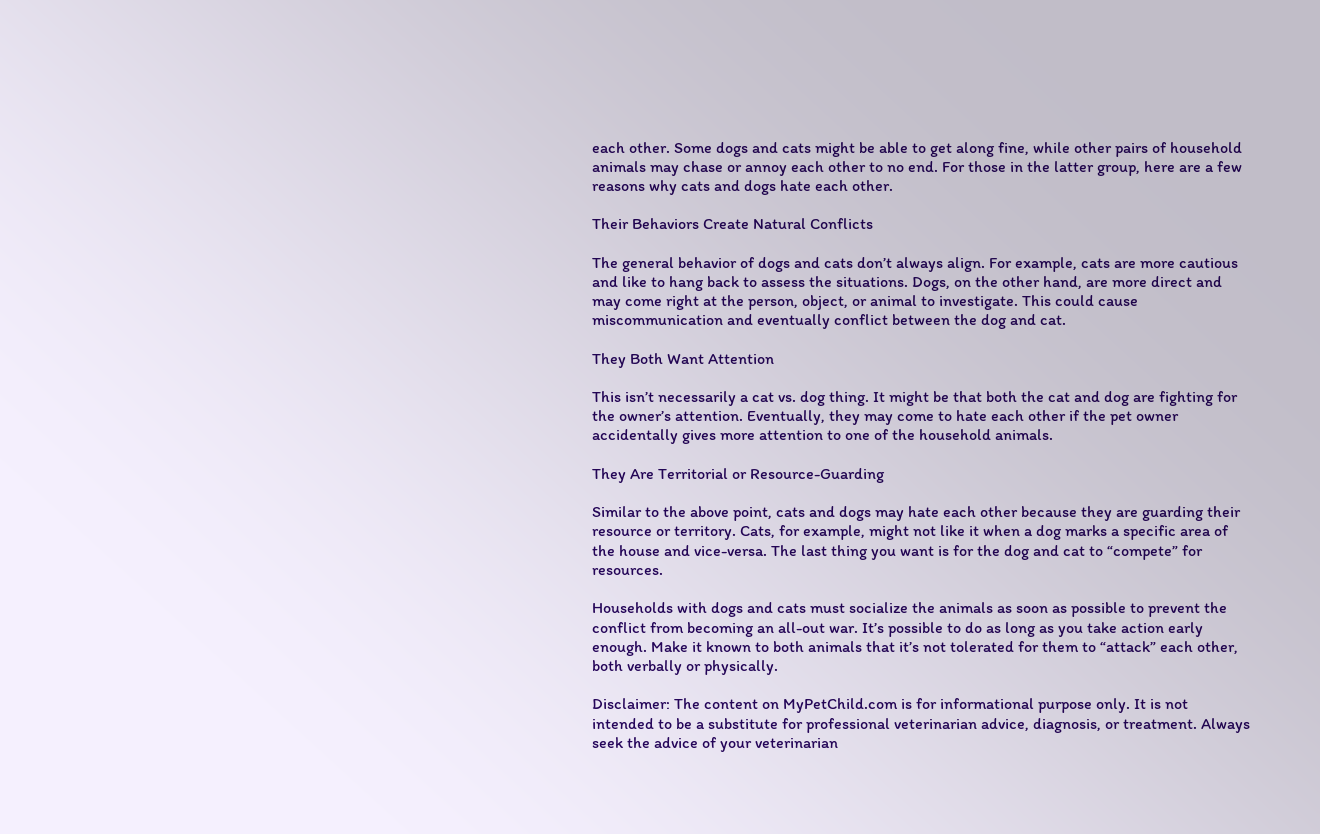each other. Some dogs and cats might be able to get along fine, while other pairs of household animals may chase or annoy each other to no end. For those in the latter group, here are a few reasons why cats and dogs hate each other.

Their Behaviors Create Natural Conflicts

The general behavior of dogs and cats don’t always align. For example, cats are more cautious and like to hang back to assess the situations. Dogs, on the other hand, are more direct and may come right at the person, object, or animal to investigate. This could cause miscommunication and eventually conflict between the dog and cat.

They Both Want Attention

This isn’t necessarily a cat vs. dog thing. It might be that both the cat and dog are fighting for the owner’s attention. Eventually, they may come to hate each other if the pet owner accidentally gives more attention to one of the household animals.

They Are Territorial or Resource-Guarding

Similar to the above point, cats and dogs may hate each other because they are guarding their resource or territory. Cats, for example, might not like it when a dog marks a specific area of the house and vice-versa. The last thing you want is for the dog and cat to “compete” for resources.

Households with dogs and cats must socialize the animals as soon as possible to prevent the conflict from becoming an all-out war. It’s possible to do as long as you take action early enough. Make it known to both animals that it’s not tolerated for them to “attack” each other, both verbally or physically.

Disclaimer: The content on MyPetChild.com is for informational purpose only. It is not intended to be a substitute for professional veterinarian advice, diagnosis, or treatment. Always seek the advice of your veterinarian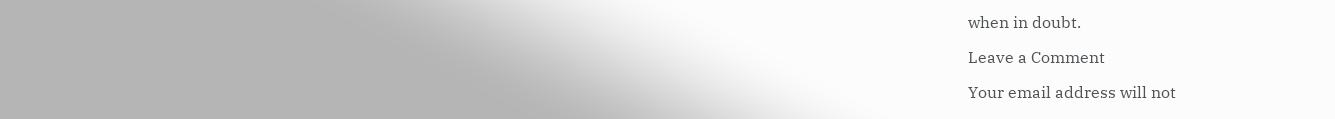when in doubt.

Leave a Comment

Your email address will not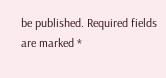be published. Required fields are marked *